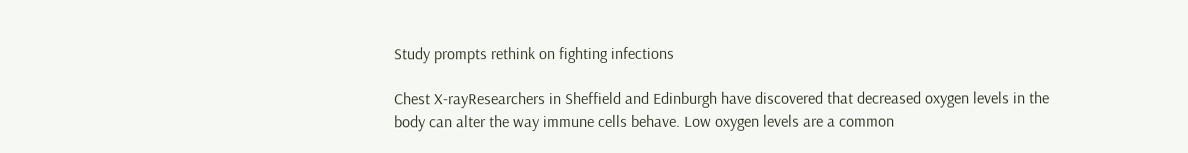Study prompts rethink on fighting infections

Chest X-rayResearchers in Sheffield and Edinburgh have discovered that decreased oxygen levels in the body can alter the way immune cells behave. Low oxygen levels are a common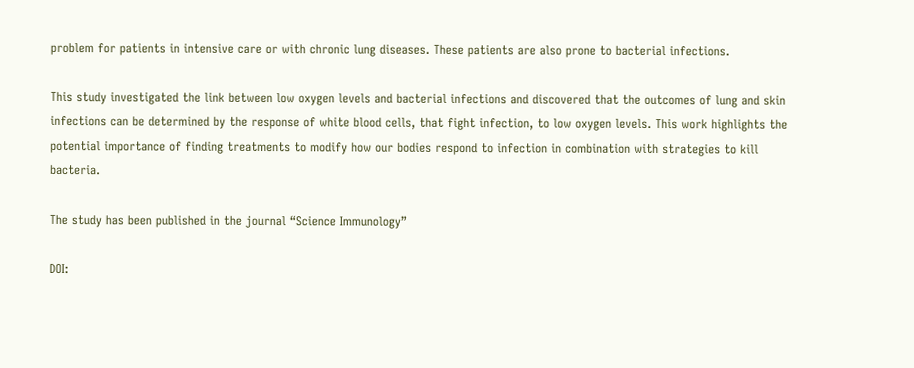problem for patients in intensive care or with chronic lung diseases. These patients are also prone to bacterial infections.

This study investigated the link between low oxygen levels and bacterial infections and discovered that the outcomes of lung and skin infections can be determined by the response of white blood cells, that fight infection, to low oxygen levels. This work highlights the potential importance of finding treatments to modify how our bodies respond to infection in combination with strategies to kill bacteria.

The study has been published in the journal “Science Immunology”

DOI: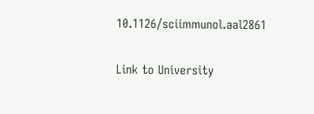10.1126/sciimmunol.aal2861

Link to University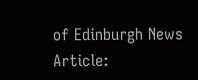of Edinburgh News Article: